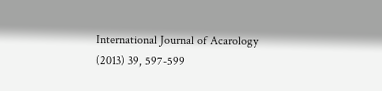International Journal of Acarology (2013) 39, 597-599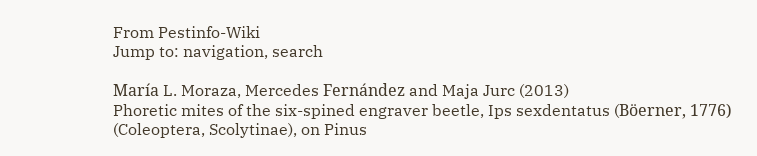From Pestinfo-Wiki
Jump to: navigation, search

María L. Moraza, Mercedes Fernández and Maja Jurc (2013)
Phoretic mites of the six-spined engraver beetle, Ips sexdentatus (Böerner, 1776) (Coleoptera, Scolytinae), on Pinus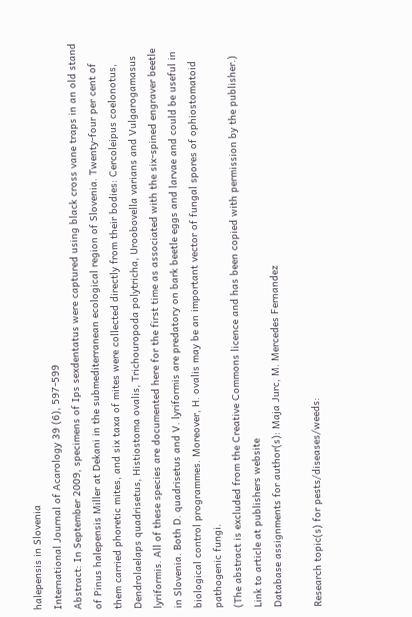halepensis in Slovenia
International Journal of Acarology 39 (6), 597-599
Abstract: In September 2009, specimens of Ips sexdentatus were captured using black cross vane traps in an old stand of Pinus halepensis Miller at Dekani in the submediterranean ecological region of Slovenia. Twenty-four per cent of them carried phoretic mites, and six taxa of mites were collected directly from their bodies: Cercoleipus coelonotus, Dendrolaelaps quadrisetus, Histiostoma ovalis, Trichouropoda polytricha, Uroobovella varians and Vulgarogamasus lyriformis. All of these species are documented here for the first time as associated with the six-spined engraver beetle in Slovenia. Both D. quadrisetus and V. lyriformis are predatory on bark beetle eggs and larvae and could be useful in biological control programmes. Moreover, H. ovalis may be an important vector of fungal spores of ophiostomatoid pathogenic fungi.
(The abstract is excluded from the Creative Commons licence and has been copied with permission by the publisher.)
Link to article at publishers website
Database assignments for author(s): Maja Jurc, M. Mercedes Fernandez

Research topic(s) for pests/diseases/weeds: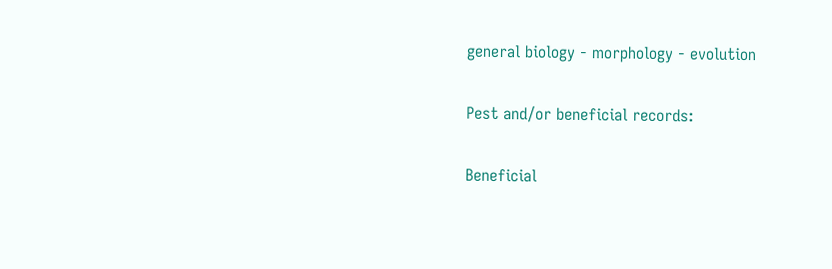general biology - morphology - evolution

Pest and/or beneficial records:

Beneficial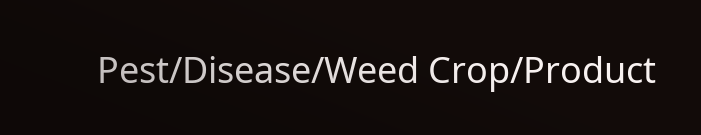Pest/Disease/Weed Crop/Product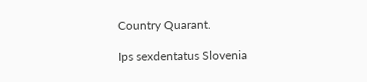Country Quarant.

Ips sexdentatus Slovenia